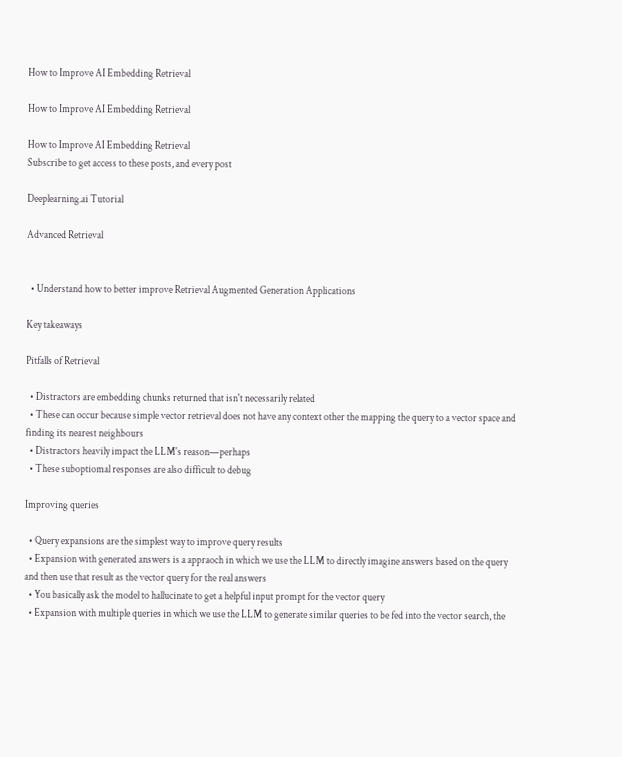How to Improve AI Embedding Retrieval

How to Improve AI Embedding Retrieval

How to Improve AI Embedding Retrieval
Subscribe to get access to these posts, and every post

Deeplearning.ai Tutorial

Advanced Retrieval


  • Understand how to better improve Retrieval Augmented Generation Applications

Key takeaways

Pitfalls of Retrieval

  • Distractors are embedding chunks returned that isn't necessarily related
  • These can occur because simple vector retrieval does not have any context other the mapping the query to a vector space and finding its nearest neighbours
  • Distractors heavily impact the LLM's reason—perhaps
  • These suboptiomal responses are also difficult to debug

Improving queries

  • Query expansions are the simplest way to improve query results
  • Expansion with generated answers is a appraoch in which we use the LLM to directly imagine answers based on the query and then use that result as the vector query for the real answers
  • You basically ask the model to hallucinate to get a helpful input prompt for the vector query
  • Expansion with multiple queries in which we use the LLM to generate similar queries to be fed into the vector search, the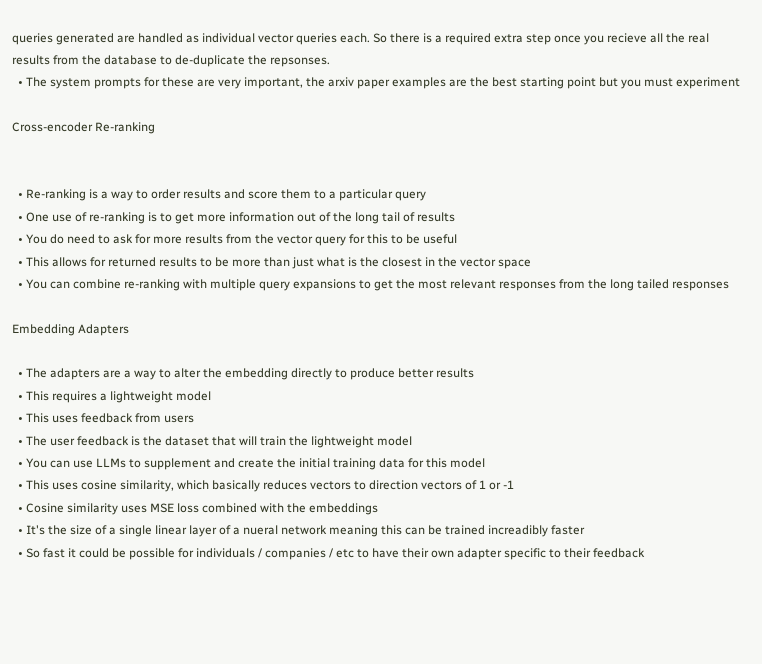queries generated are handled as individual vector queries each. So there is a required extra step once you recieve all the real results from the database to de-duplicate the repsonses.
  • The system prompts for these are very important, the arxiv paper examples are the best starting point but you must experiment

Cross-encoder Re-ranking


  • Re-ranking is a way to order results and score them to a particular query
  • One use of re-ranking is to get more information out of the long tail of results
  • You do need to ask for more results from the vector query for this to be useful
  • This allows for returned results to be more than just what is the closest in the vector space
  • You can combine re-ranking with multiple query expansions to get the most relevant responses from the long tailed responses

Embedding Adapters

  • The adapters are a way to alter the embedding directly to produce better results
  • This requires a lightweight model
  • This uses feedback from users
  • The user feedback is the dataset that will train the lightweight model
  • You can use LLMs to supplement and create the initial training data for this model
  • This uses cosine similarity, which basically reduces vectors to direction vectors of 1 or -1
  • Cosine similarity uses MSE loss combined with the embeddings
  • It's the size of a single linear layer of a nueral network meaning this can be trained increadibly faster
  • So fast it could be possible for individuals / companies / etc to have their own adapter specific to their feedback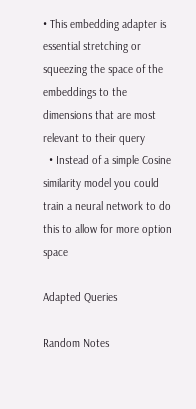• This embedding adapter is essential stretching or squeezing the space of the embeddings to the dimensions that are most relevant to their query
  • Instead of a simple Cosine similarity model you could train a neural network to do this to allow for more option space

Adapted Queries

Random Notes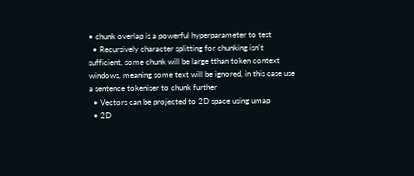• chunk overlap is a powerful hyperparameter to test
  • Recursively character splitting for chunking isn't sufficient, some chunk will be large tthan token context windows, meaning some text will be ignored, in this case use a sentence tokeniser to chunk further
  • Vectors can be projected to 2D space using umap
  • 2D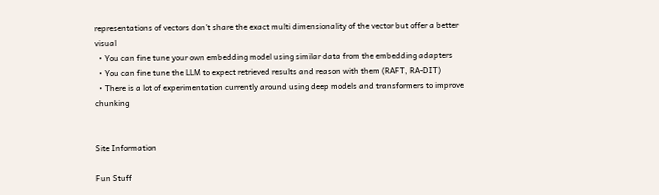representations of vectors don't share the exact multi dimensionality of the vector but offer a better visual
  • You can fine tune your own embedding model using similar data from the embedding adapters
  • You can fine tune the LLM to expect retrieved results and reason with them (RAFT, RA-DIT)
  • There is a lot of experimentation currently around using deep models and transformers to improve chunking


Site Information

Fun Stuff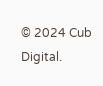© 2024 Cub Digital.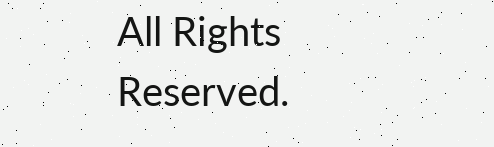All Rights Reserved.